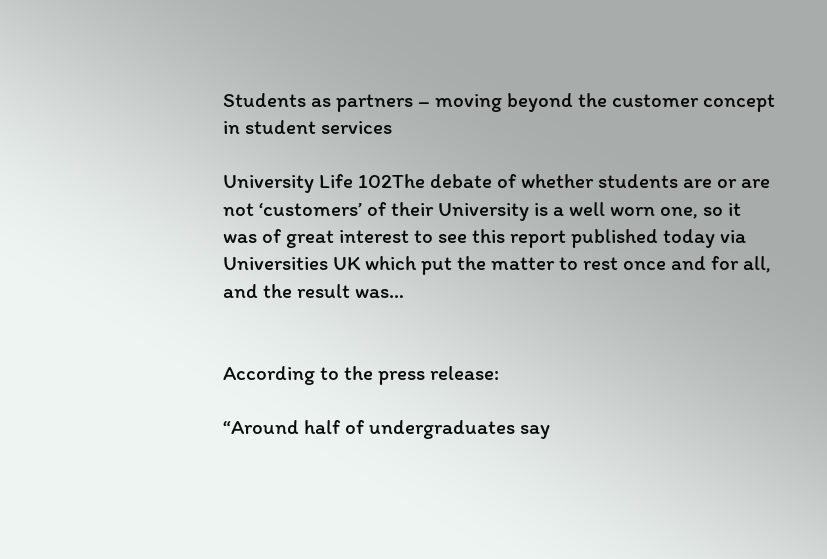Students as partners – moving beyond the customer concept in student services

University Life 102The debate of whether students are or are not ‘customers’ of their University is a well worn one, so it was of great interest to see this report published today via Universities UK which put the matter to rest once and for all, and the result was…


According to the press release:

“Around half of undergraduates say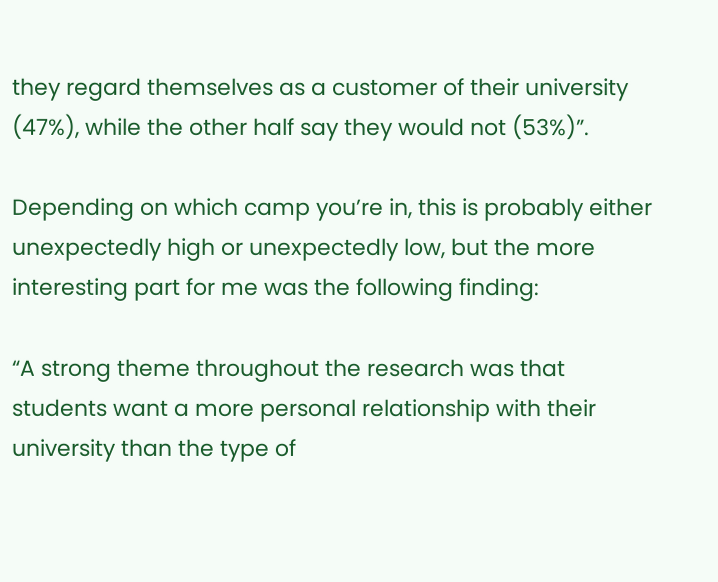they regard themselves as a customer of their university (47%), while the other half say they would not (53%)”.

Depending on which camp you’re in, this is probably either unexpectedly high or unexpectedly low, but the more interesting part for me was the following finding:

“A strong theme throughout the research was that students want a more personal relationship with their university than the type of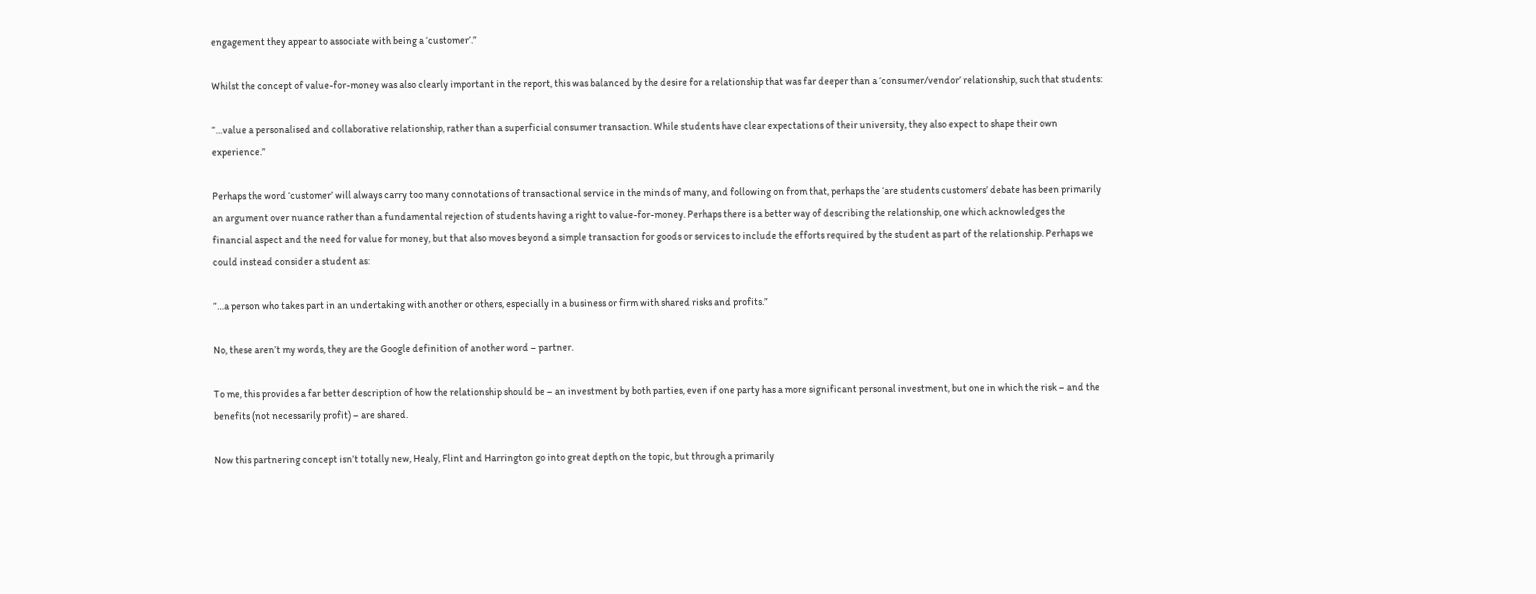engagement they appear to associate with being a ‘customer’.”

Whilst the concept of value-for-money was also clearly important in the report, this was balanced by the desire for a relationship that was far deeper than a ‘consumer/vendor’ relationship, such that students:

“…value a personalised and collaborative relationship, rather than a superficial consumer transaction. While students have clear expectations of their university, they also expect to shape their own experience.”

Perhaps the word ‘customer’ will always carry too many connotations of transactional service in the minds of many, and following on from that, perhaps the ‘are students customers’ debate has been primarily an argument over nuance rather than a fundamental rejection of students having a right to value-for-money. Perhaps there is a better way of describing the relationship, one which acknowledges the financial aspect and the need for value for money, but that also moves beyond a simple transaction for goods or services to include the efforts required by the student as part of the relationship. Perhaps we could instead consider a student as:

“…a person who takes part in an undertaking with another or others, especially in a business or firm with shared risks and profits.”

No, these aren’t my words, they are the Google definition of another word – partner.

To me, this provides a far better description of how the relationship should be – an investment by both parties, even if one party has a more significant personal investment, but one in which the risk – and the benefits (not necessarily profit) – are shared.

Now this partnering concept isn’t totally new, Healy, Flint and Harrington go into great depth on the topic, but through a primarily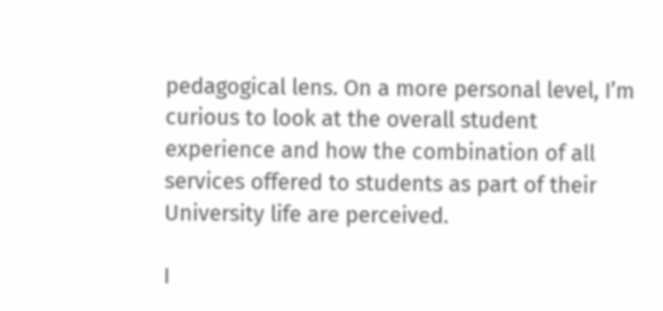pedagogical lens. On a more personal level, I’m curious to look at the overall student experience and how the combination of all services offered to students as part of their University life are perceived.

I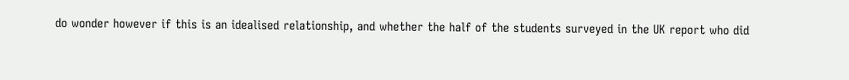do wonder however if this is an idealised relationship, and whether the half of the students surveyed in the UK report who did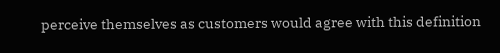perceive themselves as customers would agree with this definition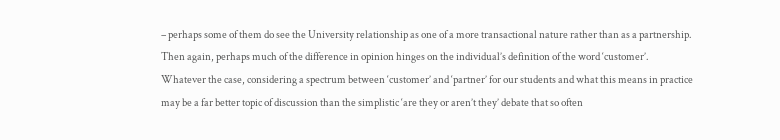– perhaps some of them do see the University relationship as one of a more transactional nature rather than as a partnership. Then again, perhaps much of the difference in opinion hinges on the individual’s definition of the word ‘customer’. Whatever the case, considering a spectrum between ‘customer’ and ‘partner’ for our students and what this means in practice may be a far better topic of discussion than the simplistic ‘are they or aren’t they’ debate that so often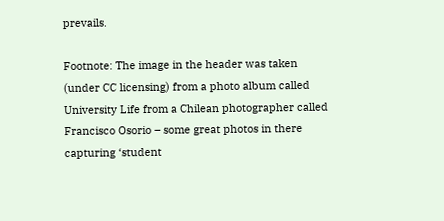prevails.

Footnote: The image in the header was taken (under CC licensing) from a photo album called University Life from a Chilean photographer called Francisco Osorio – some great photos in there capturing ‘student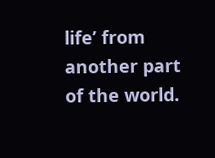life’ from another part of the world.